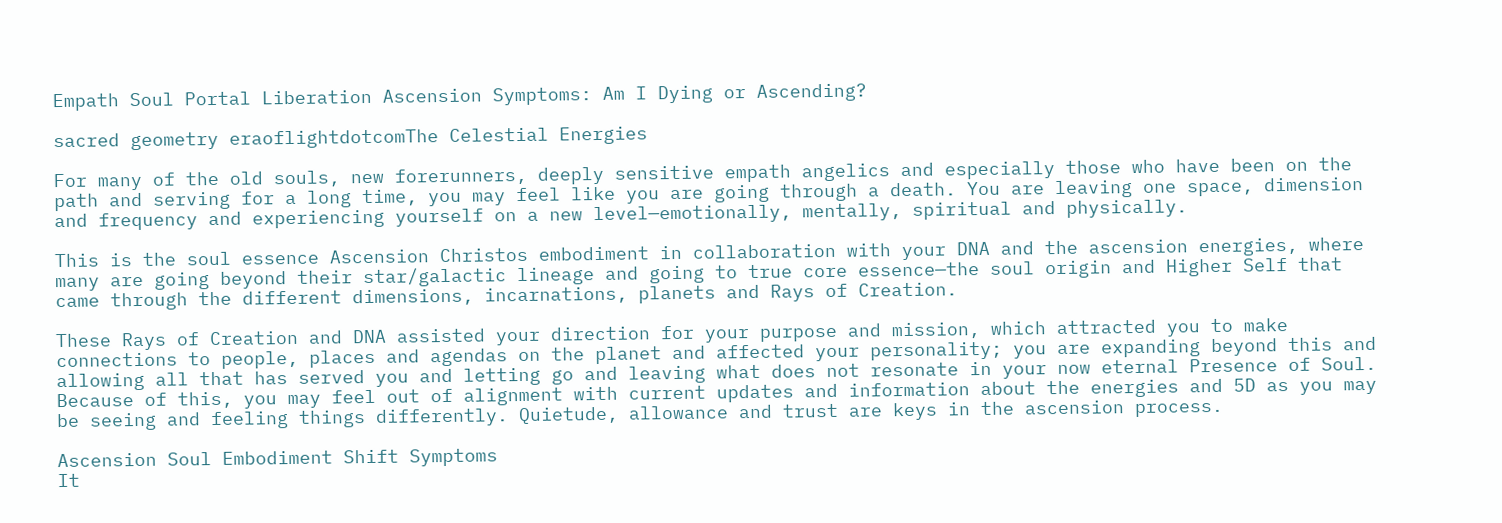Empath Soul Portal Liberation Ascension Symptoms: Am I Dying or Ascending?

sacred geometry eraoflightdotcomThe Celestial Energies

For many of the old souls, new forerunners, deeply sensitive empath angelics and especially those who have been on the path and serving for a long time, you may feel like you are going through a death. You are leaving one space, dimension and frequency and experiencing yourself on a new level—emotionally, mentally, spiritual and physically.

This is the soul essence Ascension Christos embodiment in collaboration with your DNA and the ascension energies, where many are going beyond their star/galactic lineage and going to true core essence—the soul origin and Higher Self that came through the different dimensions, incarnations, planets and Rays of Creation.

These Rays of Creation and DNA assisted your direction for your purpose and mission, which attracted you to make connections to people, places and agendas on the planet and affected your personality; you are expanding beyond this and allowing all that has served you and letting go and leaving what does not resonate in your now eternal Presence of Soul. Because of this, you may feel out of alignment with current updates and information about the energies and 5D as you may be seeing and feeling things differently. Quietude, allowance and trust are keys in the ascension process.

Ascension Soul Embodiment Shift Symptoms
It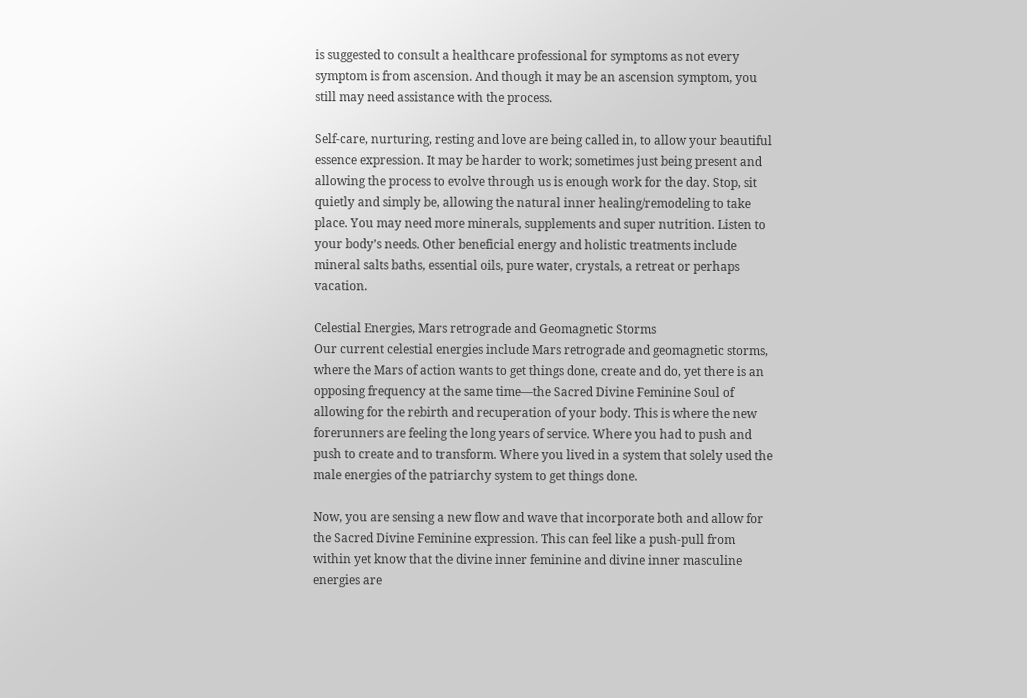is suggested to consult a healthcare professional for symptoms as not every symptom is from ascension. And though it may be an ascension symptom, you still may need assistance with the process.

Self-care, nurturing, resting and love are being called in, to allow your beautiful essence expression. It may be harder to work; sometimes just being present and allowing the process to evolve through us is enough work for the day. Stop, sit quietly and simply be, allowing the natural inner healing/remodeling to take place. You may need more minerals, supplements and super nutrition. Listen to your body’s needs. Other beneficial energy and holistic treatments include mineral salts baths, essential oils, pure water, crystals, a retreat or perhaps vacation.

Celestial Energies, Mars retrograde and Geomagnetic Storms
Our current celestial energies include Mars retrograde and geomagnetic storms, where the Mars of action wants to get things done, create and do, yet there is an opposing frequency at the same time—the Sacred Divine Feminine Soul of allowing for the rebirth and recuperation of your body. This is where the new forerunners are feeling the long years of service. Where you had to push and push to create and to transform. Where you lived in a system that solely used the male energies of the patriarchy system to get things done.

Now, you are sensing a new flow and wave that incorporate both and allow for the Sacred Divine Feminine expression. This can feel like a push-pull from within yet know that the divine inner feminine and divine inner masculine energies are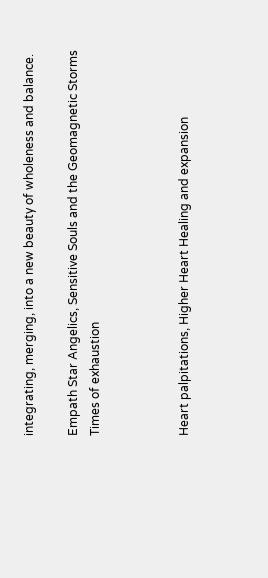integrating, merging, into a new beauty of wholeness and balance.

Empath Star Angelics, Sensitive Souls and the Geomagnetic Storms
Times of exhaustion



Heart palpitations, Higher Heart Healing and expansion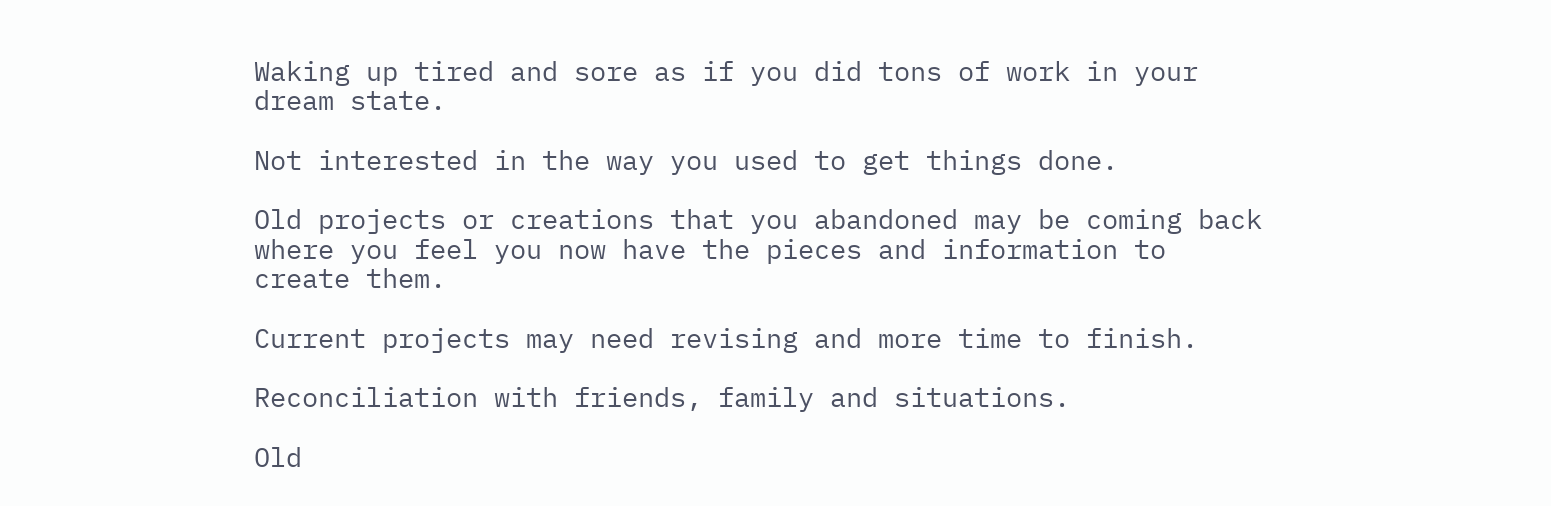Waking up tired and sore as if you did tons of work in your dream state.

Not interested in the way you used to get things done.

Old projects or creations that you abandoned may be coming back where you feel you now have the pieces and information to create them.

Current projects may need revising and more time to finish.

Reconciliation with friends, family and situations.

Old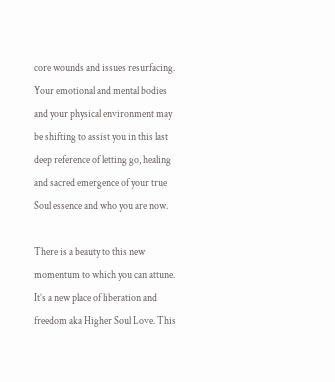core wounds and issues resurfacing. Your emotional and mental bodies and your physical environment may be shifting to assist you in this last deep reference of letting go, healing and sacred emergence of your true Soul essence and who you are now.

There is a beauty to this new momentum to which you can attune. It’s a new place of liberation and freedom aka Higher Soul Love. This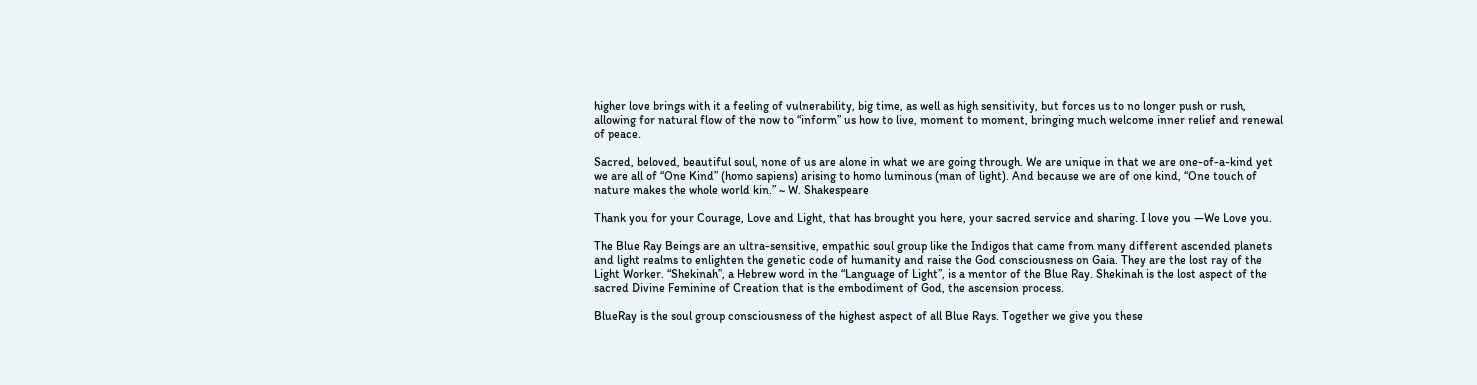higher love brings with it a feeling of vulnerability, big time, as well as high sensitivity, but forces us to no longer push or rush, allowing for natural flow of the now to “inform” us how to live, moment to moment, bringing much welcome inner relief and renewal of peace.

Sacred, beloved, beautiful soul, none of us are alone in what we are going through. We are unique in that we are one-of-a-kind yet we are all of “One Kind” (homo sapiens) arising to homo luminous (man of light). And because we are of one kind, “One touch of nature makes the whole world kin.” ~ W. Shakespeare

Thank you for your Courage, Love and Light, that has brought you here, your sacred service and sharing. I love you —We Love you.

The Blue Ray Beings are an ultra-sensitive, empathic soul group like the Indigos that came from many different ascended planets and light realms to enlighten the genetic code of humanity and raise the God consciousness on Gaia. They are the lost ray of the Light Worker. “Shekinah”, a Hebrew word in the “Language of Light”, is a mentor of the Blue Ray. Shekinah is the lost aspect of the sacred Divine Feminine of Creation that is the embodiment of God, the ascension process.

BlueRay is the soul group consciousness of the highest aspect of all Blue Rays. Together we give you these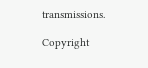transmissions.

Copyright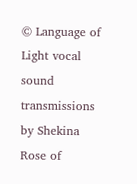© Language of Light vocal sound transmissions by Shekina Rose of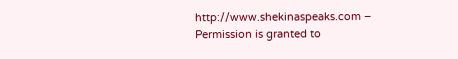http://www.shekinaspeaks.com – Permission is granted to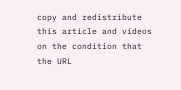copy and redistribute this article and videos on the condition that the URL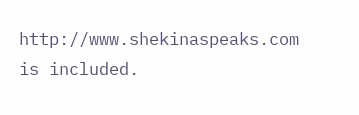http://www.shekinaspeaks.com is included.